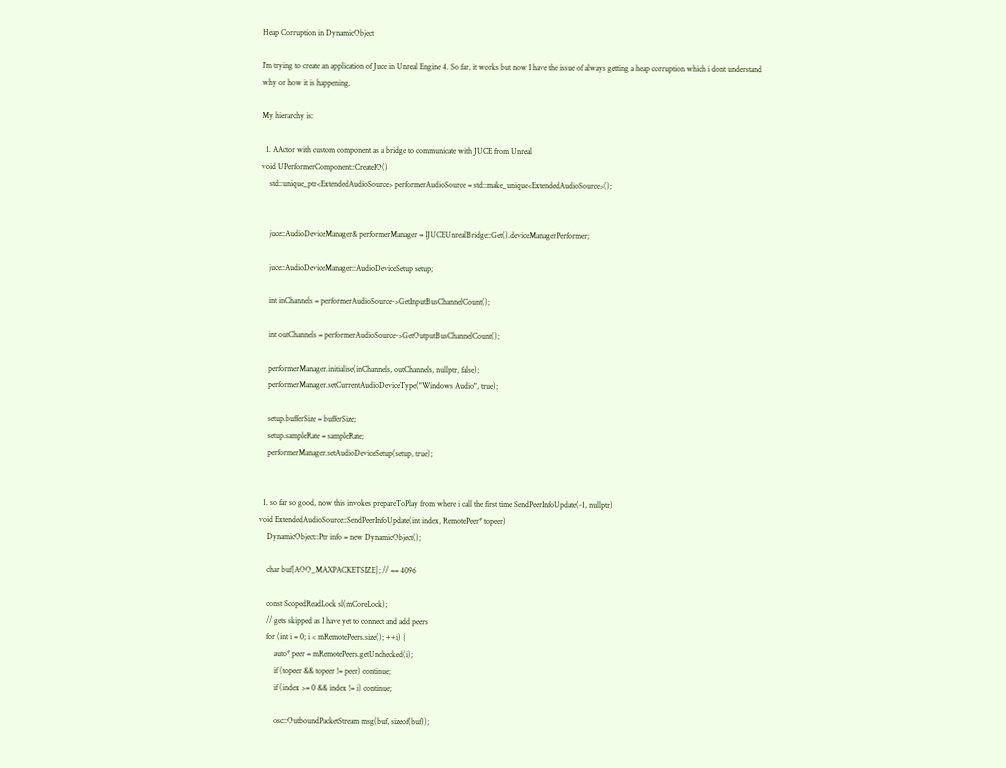Heap Corruption in DynamicObject

I’m trying to create an application of Juce in Unreal Engine 4. So far, it works but now I have the issue of always getting a heap corruption which i dont understand why or how it is happening.

My hierarchy is:

  1. AActor with custom component as a bridge to communicate with JUCE from Unreal
void UPerformerComponent::CreateIO()
    std::unique_ptr<ExtendedAudioSource> performerAudioSource = std::make_unique<ExtendedAudioSource>();


    juce::AudioDeviceManager& performerManager = IJUCEUnrealBridge::Get().deviceManagerPerformer;

    juce::AudioDeviceManager::AudioDeviceSetup setup;

    int inChannels = performerAudioSource->GetInputBusChannelCount();

    int outChannels = performerAudioSource->GetOutputBusChannelCount();

    performerManager.initialise(inChannels, outChannels, nullptr, false);
    performerManager.setCurrentAudioDeviceType("Windows Audio", true);

    setup.bufferSize = bufferSize;
    setup.sampleRate = sampleRate;
    performerManager.setAudioDeviceSetup(setup, true);


  1. so far so good, now this invokes prepareToPlay from where i call the first time SendPeerInfoUpdate(-1, nullptr)
void ExtendedAudioSource::SendPeerInfoUpdate(int index, RemotePeer* topeer)
    DynamicObject::Ptr info = new DynamicObject();

    char buf[AOO_MAXPACKETSIZE]; // == 4096

    const ScopedReadLock sl(mCoreLock);
    // gets skipped as I have yet to connect and add peers
    for (int i = 0; i < mRemotePeers.size(); ++i) {
        auto* peer = mRemotePeers.getUnchecked(i);
        if (topeer && topeer != peer) continue;
        if (index >= 0 && index != i) continue;

        osc::OutboundPacketStream msg(buf, sizeof(buf));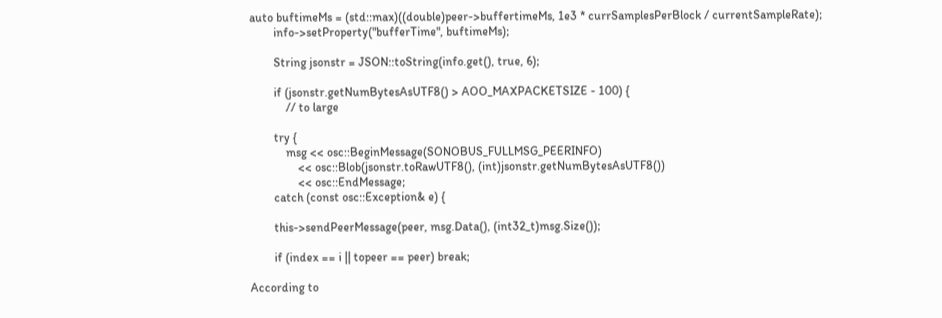auto buftimeMs = (std::max)((double)peer->buffertimeMs, 1e3 * currSamplesPerBlock / currentSampleRate);
        info->setProperty("bufferTime", buftimeMs);

        String jsonstr = JSON::toString(info.get(), true, 6);

        if (jsonstr.getNumBytesAsUTF8() > AOO_MAXPACKETSIZE - 100) {
            // to large

        try {
            msg << osc::BeginMessage(SONOBUS_FULLMSG_PEERINFO)
                << osc::Blob(jsonstr.toRawUTF8(), (int)jsonstr.getNumBytesAsUTF8())
                << osc::EndMessage;
        catch (const osc::Exception& e) {

        this->sendPeerMessage(peer, msg.Data(), (int32_t)msg.Size());

        if (index == i || topeer == peer) break;

According to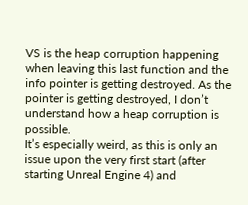VS is the heap corruption happening when leaving this last function and the info pointer is getting destroyed. As the pointer is getting destroyed, I don’t understand how a heap corruption is possible.
It’s especially weird, as this is only an issue upon the very first start (after starting Unreal Engine 4) and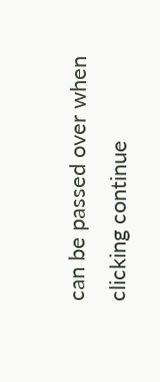can be passed over when clicking continue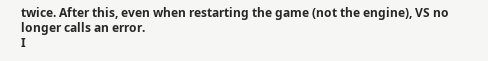twice. After this, even when restarting the game (not the engine), VS no longer calls an error.
I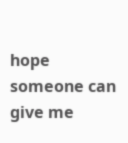hope someone can give me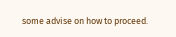some advise on how to proceed.